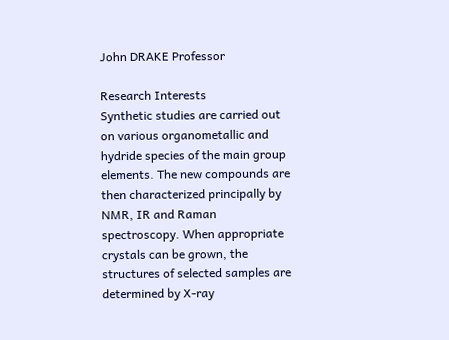John DRAKE Professor

Research Interests
Synthetic studies are carried out on various organometallic and hydride species of the main group elements. The new compounds are then characterized principally by NMR, IR and Raman spectroscopy. When appropriate crystals can be grown, the structures of selected samples are determined by X-ray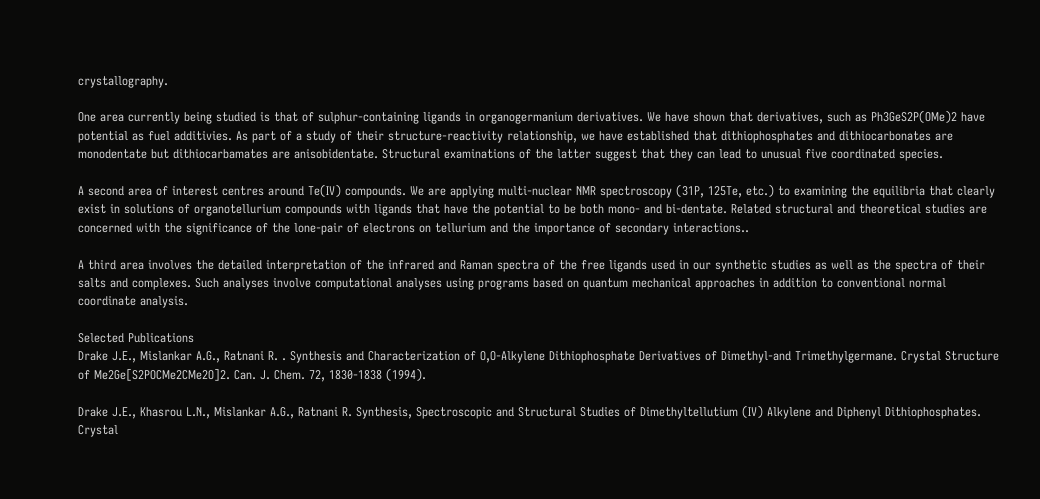crystallography.

One area currently being studied is that of sulphur-containing ligands in organogermanium derivatives. We have shown that derivatives, such as Ph3GeS2P(OMe)2 have potential as fuel additivies. As part of a study of their structure-reactivity relationship, we have established that dithiophosphates and dithiocarbonates are monodentate but dithiocarbamates are anisobidentate. Structural examinations of the latter suggest that they can lead to unusual five coordinated species.

A second area of interest centres around Te(IV) compounds. We are applying multi-nuclear NMR spectroscopy (31P, 125Te, etc.) to examining the equilibria that clearly exist in solutions of organotellurium compounds with ligands that have the potential to be both mono- and bi-dentate. Related structural and theoretical studies are concerned with the significance of the lone-pair of electrons on tellurium and the importance of secondary interactions..

A third area involves the detailed interpretation of the infrared and Raman spectra of the free ligands used in our synthetic studies as well as the spectra of their salts and complexes. Such analyses involve computational analyses using programs based on quantum mechanical approaches in addition to conventional normal coordinate analysis.

Selected Publications
Drake J.E., Mislankar A.G., Ratnani R. . Synthesis and Characterization of O,O-Alkylene Dithiophosphate Derivatives of Dimethyl-and Trimethylgermane. Crystal Structure of Me2Ge[S2POCMe2CMe2O]2. Can. J. Chem. 72, 1830-1838 (1994).

Drake J.E., Khasrou L.N., Mislankar A.G., Ratnani R. Synthesis, Spectroscopic and Structural Studies of Dimethyltellutium (IV) Alkylene and Diphenyl Dithiophosphates. Crystal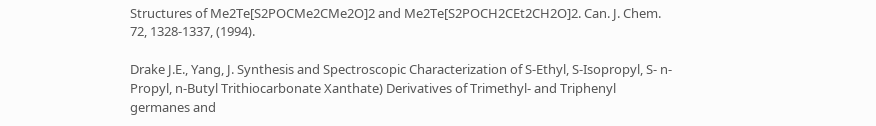Structures of Me2Te[S2POCMe2CMe2O]2 and Me2Te[S2POCH2CEt2CH2O]2. Can. J. Chem. 72, 1328-1337, (1994).

Drake J.E., Yang, J. Synthesis and Spectroscopic Characterization of S-Ethyl, S-Isopropyl, S- n-Propyl, n-Butyl Trithiocarbonate Xanthate) Derivatives of Trimethyl- and Triphenyl germanes and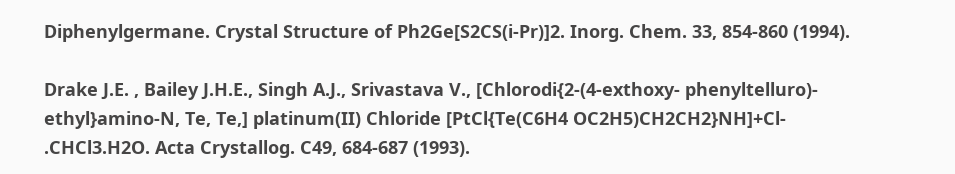Diphenylgermane. Crystal Structure of Ph2Ge[S2CS(i-Pr)]2. Inorg. Chem. 33, 854-860 (1994).

Drake J.E. , Bailey J.H.E., Singh A.J., Srivastava V., [Chlorodi{2-(4-exthoxy- phenyltelluro)- ethyl}amino-N, Te, Te,] platinum(II) Chloride [PtCl{Te(C6H4 OC2H5)CH2CH2}NH]+Cl- .CHCl3.H2O. Acta Crystallog. C49, 684-687 (1993).